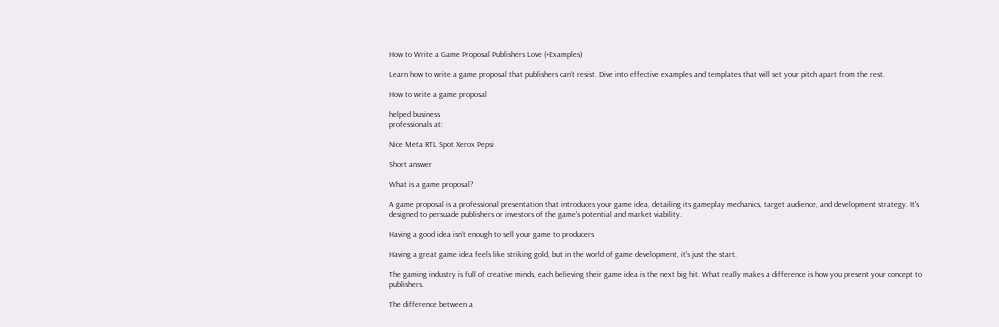How to Write a Game Proposal Publishers Love (+Examples)

Learn how to write a game proposal that publishers can’t resist. Dive into effective examples and templates that will set your pitch apart from the rest.

How to write a game proposal

helped business
professionals at:

Nice Meta RTL Spot Xerox Pepsi

Short answer

What is a game proposal?

A game proposal is a professional presentation that introduces your game idea, detailing its gameplay mechanics, target audience, and development strategy. It's designed to persuade publishers or investors of the game's potential and market viability.

Having a good idea isn’t enough to sell your game to producers

Having a great game idea feels like striking gold, but in the world of game development, it's just the start.

The gaming industry is full of creative minds, each believing their game idea is the next big hit. What really makes a difference is how you present your concept to publishers.

The difference between a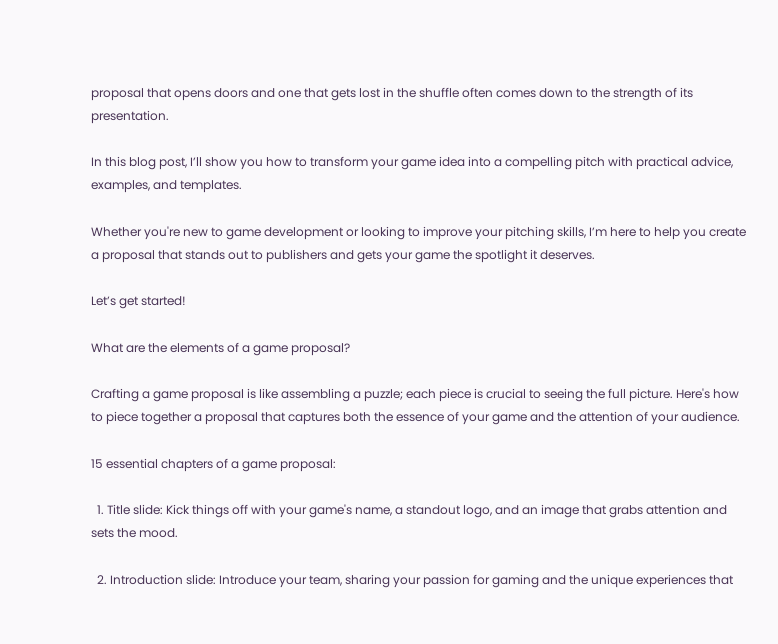proposal that opens doors and one that gets lost in the shuffle often comes down to the strength of its presentation.

In this blog post, I’ll show you how to transform your game idea into a compelling pitch with practical advice, examples, and templates.

Whether you're new to game development or looking to improve your pitching skills, I’m here to help you create a proposal that stands out to publishers and gets your game the spotlight it deserves.

Let’s get started!

What are the elements of a game proposal?

Crafting a game proposal is like assembling a puzzle; each piece is crucial to seeing the full picture. Here's how to piece together a proposal that captures both the essence of your game and the attention of your audience.

15 essential chapters of a game proposal:

  1. Title slide: Kick things off with your game's name, a standout logo, and an image that grabs attention and sets the mood.

  2. Introduction slide: Introduce your team, sharing your passion for gaming and the unique experiences that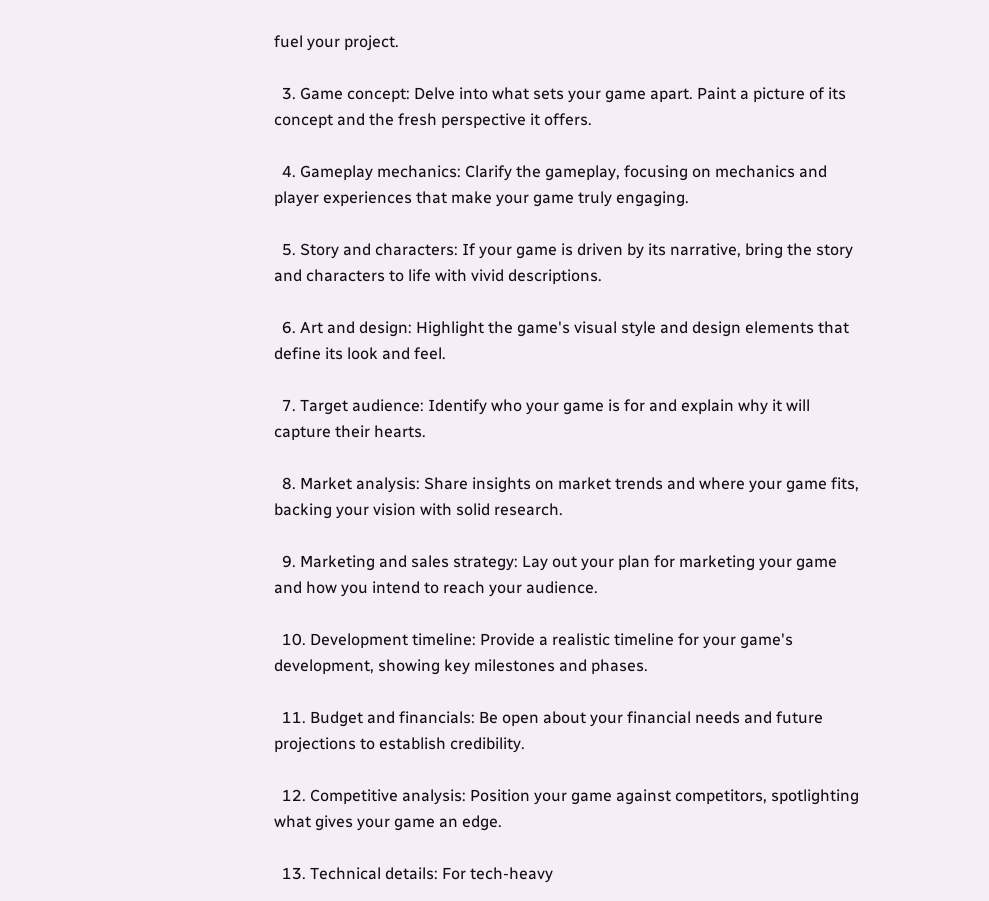fuel your project.

  3. Game concept: Delve into what sets your game apart. Paint a picture of its concept and the fresh perspective it offers.

  4. Gameplay mechanics: Clarify the gameplay, focusing on mechanics and player experiences that make your game truly engaging.

  5. Story and characters: If your game is driven by its narrative, bring the story and characters to life with vivid descriptions.

  6. Art and design: Highlight the game's visual style and design elements that define its look and feel.

  7. Target audience: Identify who your game is for and explain why it will capture their hearts.

  8. Market analysis: Share insights on market trends and where your game fits, backing your vision with solid research.

  9. Marketing and sales strategy: Lay out your plan for marketing your game and how you intend to reach your audience.

  10. Development timeline: Provide a realistic timeline for your game's development, showing key milestones and phases.

  11. Budget and financials: Be open about your financial needs and future projections to establish credibility.

  12. Competitive analysis: Position your game against competitors, spotlighting what gives your game an edge.

  13. Technical details: For tech-heavy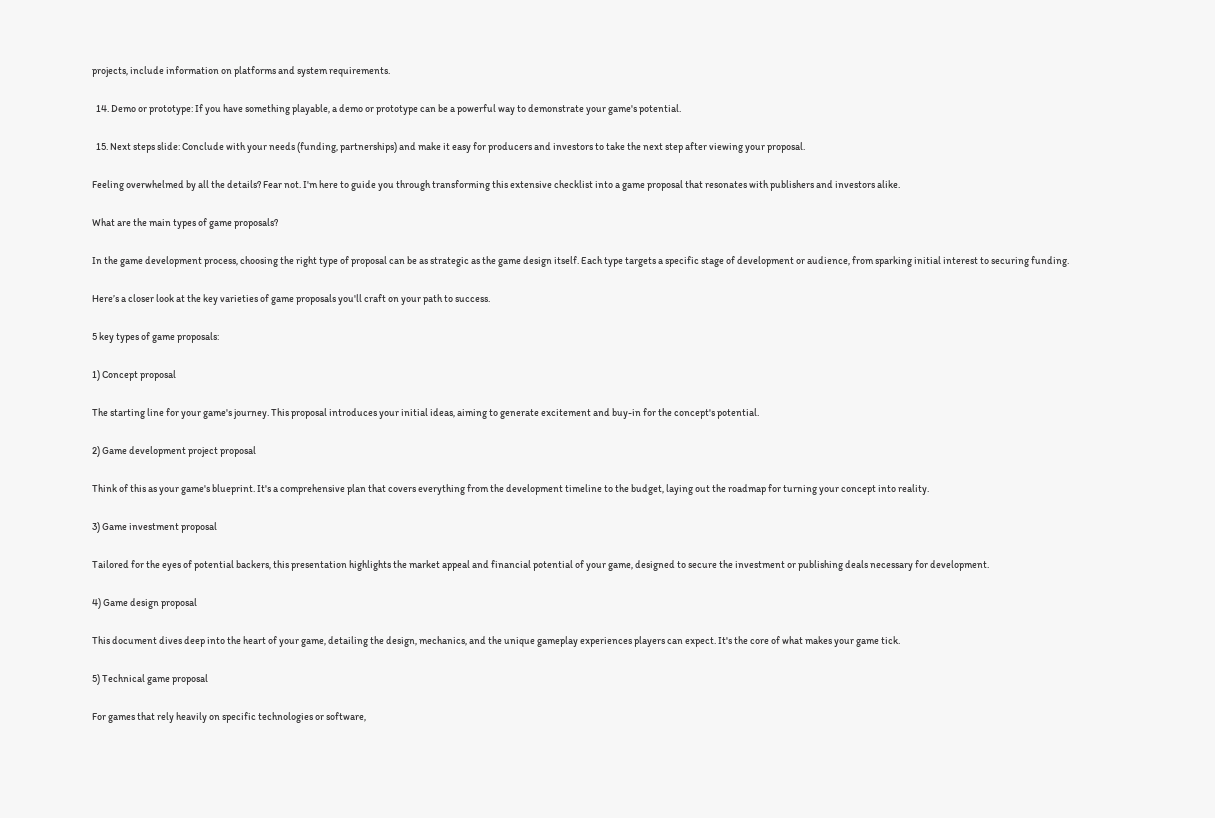projects, include information on platforms and system requirements.

  14. Demo or prototype: If you have something playable, a demo or prototype can be a powerful way to demonstrate your game's potential.

  15. Next steps slide: Conclude with your needs (funding, partnerships) and make it easy for producers and investors to take the next step after viewing your proposal.

Feeling overwhelmed by all the details? Fear not. I'm here to guide you through transforming this extensive checklist into a game proposal that resonates with publishers and investors alike.

What are the main types of game proposals?

In the game development process, choosing the right type of proposal can be as strategic as the game design itself. Each type targets a specific stage of development or audience, from sparking initial interest to securing funding.

Here’s a closer look at the key varieties of game proposals you'll craft on your path to success.

5 key types of game proposals:

1) Concept proposal

The starting line for your game's journey. This proposal introduces your initial ideas, aiming to generate excitement and buy-in for the concept's potential.

2) Game development project proposal

Think of this as your game's blueprint. It's a comprehensive plan that covers everything from the development timeline to the budget, laying out the roadmap for turning your concept into reality.

3) Game investment proposal

Tailored for the eyes of potential backers, this presentation highlights the market appeal and financial potential of your game, designed to secure the investment or publishing deals necessary for development.

4) Game design proposal

This document dives deep into the heart of your game, detailing the design, mechanics, and the unique gameplay experiences players can expect. It's the core of what makes your game tick.

5) Technical game proposal

For games that rely heavily on specific technologies or software,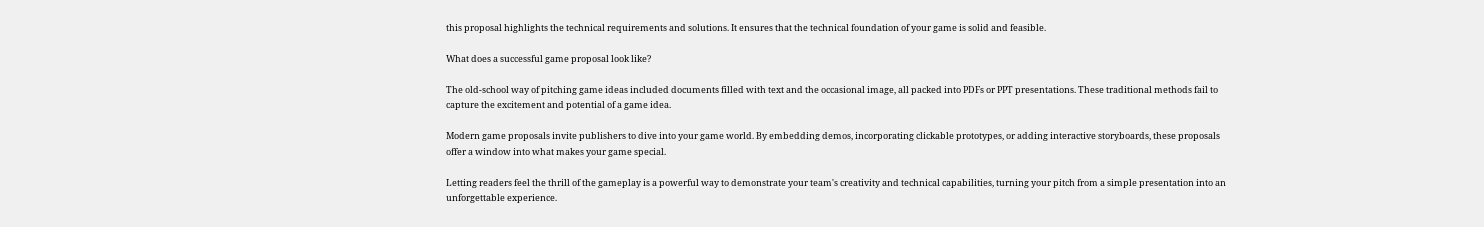this proposal highlights the technical requirements and solutions. It ensures that the technical foundation of your game is solid and feasible.

What does a successful game proposal look like?

The old-school way of pitching game ideas included documents filled with text and the occasional image, all packed into PDFs or PPT presentations. These traditional methods fail to capture the excitement and potential of a game idea.

Modern game proposals invite publishers to dive into your game world. By embedding demos, incorporating clickable prototypes, or adding interactive storyboards, these proposals offer a window into what makes your game special.

Letting readers feel the thrill of the gameplay is a powerful way to demonstrate your team's creativity and technical capabilities, turning your pitch from a simple presentation into an unforgettable experience.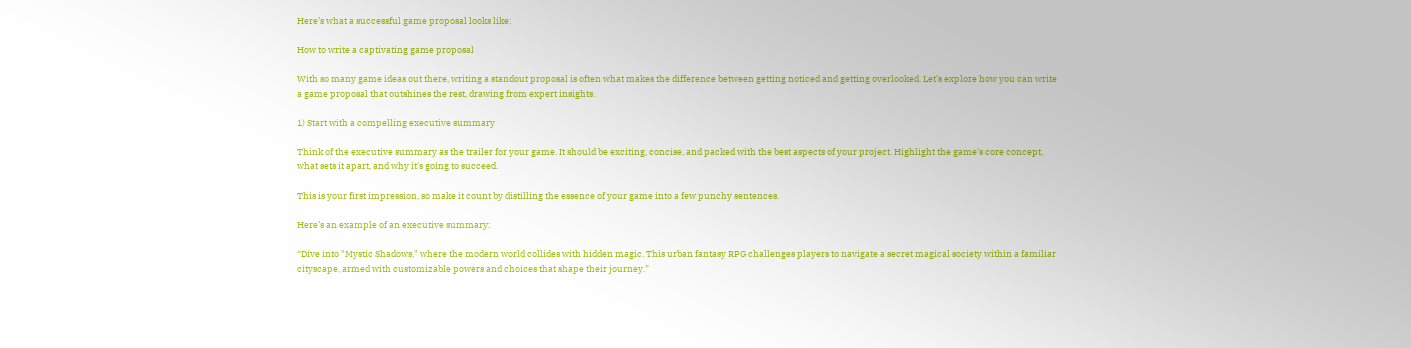Here’s what a successful game proposal looks like:

How to write a captivating game proposal

With so many game ideas out there, writing a standout proposal is often what makes the difference between getting noticed and getting overlooked. Let's explore how you can write a game proposal that outshines the rest, drawing from expert insights.

1) Start with a compelling executive summary

Think of the executive summary as the trailer for your game. It should be exciting, concise, and packed with the best aspects of your project. Highlight the game's core concept, what sets it apart, and why it's going to succeed.

This is your first impression, so make it count by distilling the essence of your game into a few punchy sentences.

Here’s an example of an executive summary:

“Dive into "Mystic Shadows," where the modern world collides with hidden magic. This urban fantasy RPG challenges players to navigate a secret magical society within a familiar cityscape, armed with customizable powers and choices that shape their journey.”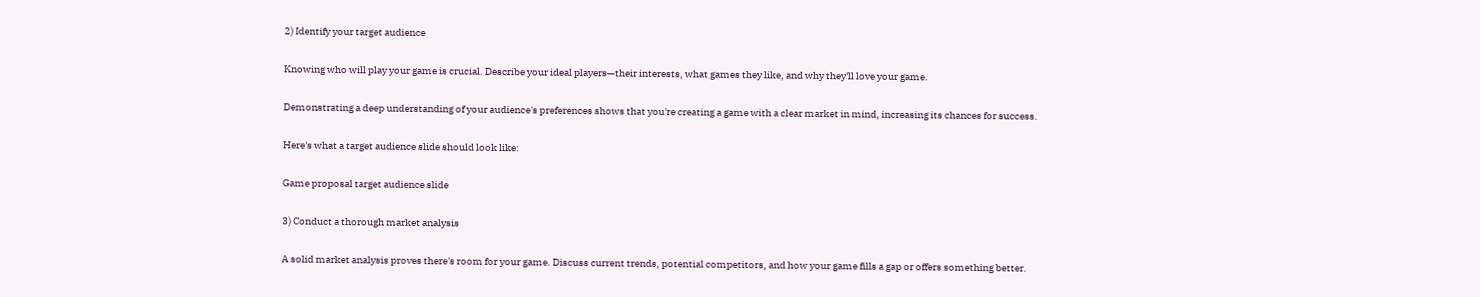2) Identify your target audience

Knowing who will play your game is crucial. Describe your ideal players—their interests, what games they like, and why they'll love your game.

Demonstrating a deep understanding of your audience's preferences shows that you're creating a game with a clear market in mind, increasing its chances for success.

Here's what a target audience slide should look like:

Game proposal target audience slide

3) Conduct a thorough market analysis

A solid market analysis proves there's room for your game. Discuss current trends, potential competitors, and how your game fills a gap or offers something better.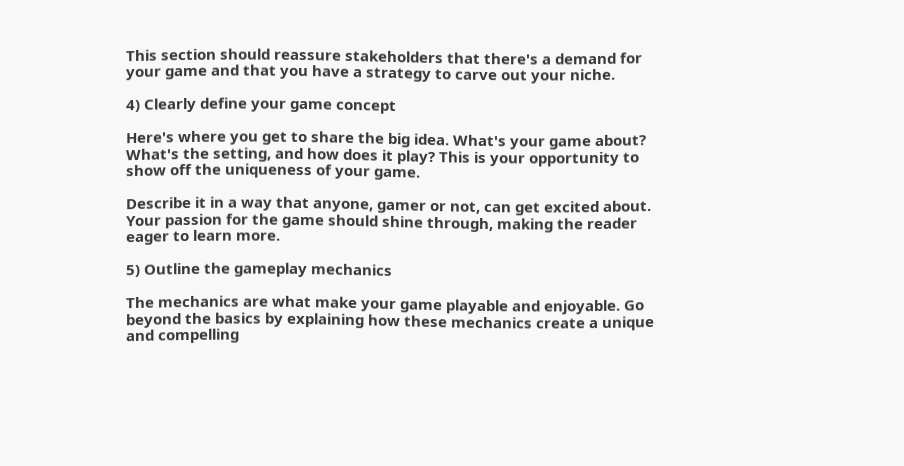This section should reassure stakeholders that there's a demand for your game and that you have a strategy to carve out your niche.

4) Clearly define your game concept

Here's where you get to share the big idea. What's your game about? What's the setting, and how does it play? This is your opportunity to show off the uniqueness of your game.

Describe it in a way that anyone, gamer or not, can get excited about. Your passion for the game should shine through, making the reader eager to learn more.

5) Outline the gameplay mechanics

The mechanics are what make your game playable and enjoyable. Go beyond the basics by explaining how these mechanics create a unique and compelling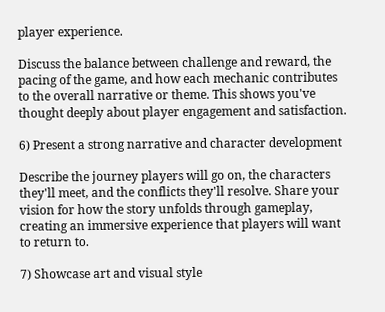player experience.

Discuss the balance between challenge and reward, the pacing of the game, and how each mechanic contributes to the overall narrative or theme. This shows you've thought deeply about player engagement and satisfaction.

6) Present a strong narrative and character development

Describe the journey players will go on, the characters they'll meet, and the conflicts they'll resolve. Share your vision for how the story unfolds through gameplay, creating an immersive experience that players will want to return to.

7) Showcase art and visual style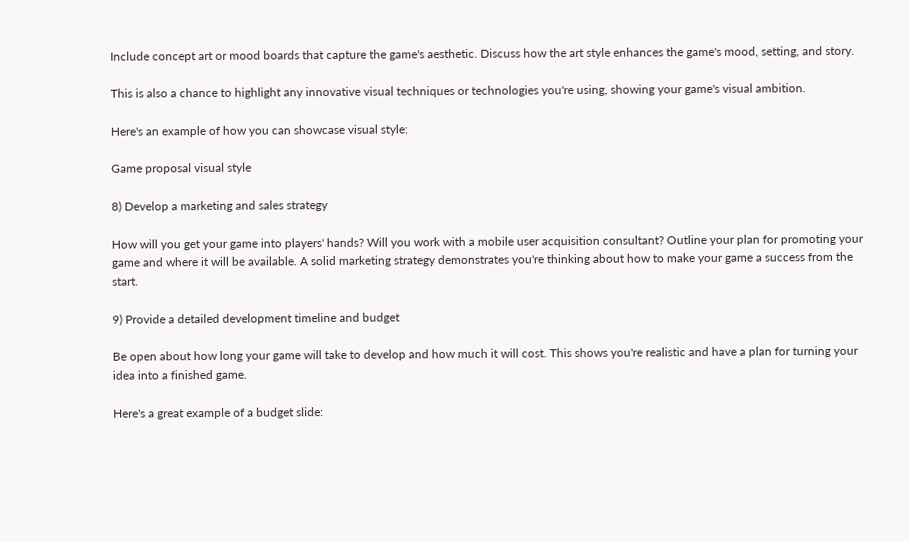Include concept art or mood boards that capture the game's aesthetic. Discuss how the art style enhances the game's mood, setting, and story.

This is also a chance to highlight any innovative visual techniques or technologies you're using, showing your game's visual ambition.

Here's an example of how you can showcase visual style:

Game proposal visual style

8) Develop a marketing and sales strategy

How will you get your game into players' hands? Will you work with a mobile user acquisition consultant? Outline your plan for promoting your game and where it will be available. A solid marketing strategy demonstrates you're thinking about how to make your game a success from the start.

9) Provide a detailed development timeline and budget

Be open about how long your game will take to develop and how much it will cost. This shows you're realistic and have a plan for turning your idea into a finished game.

Here's a great example of a budget slide: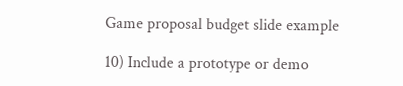Game proposal budget slide example

10) Include a prototype or demo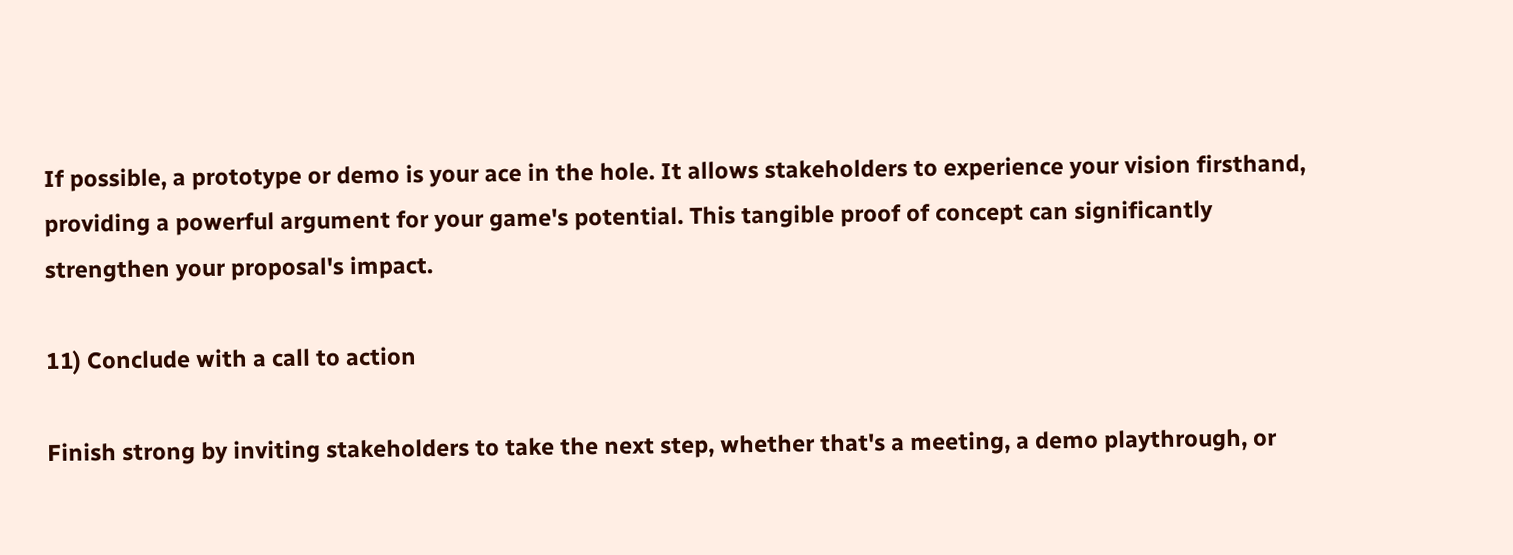If possible, a prototype or demo is your ace in the hole. It allows stakeholders to experience your vision firsthand, providing a powerful argument for your game's potential. This tangible proof of concept can significantly strengthen your proposal's impact.

11) Conclude with a call to action

Finish strong by inviting stakeholders to take the next step, whether that's a meeting, a demo playthrough, or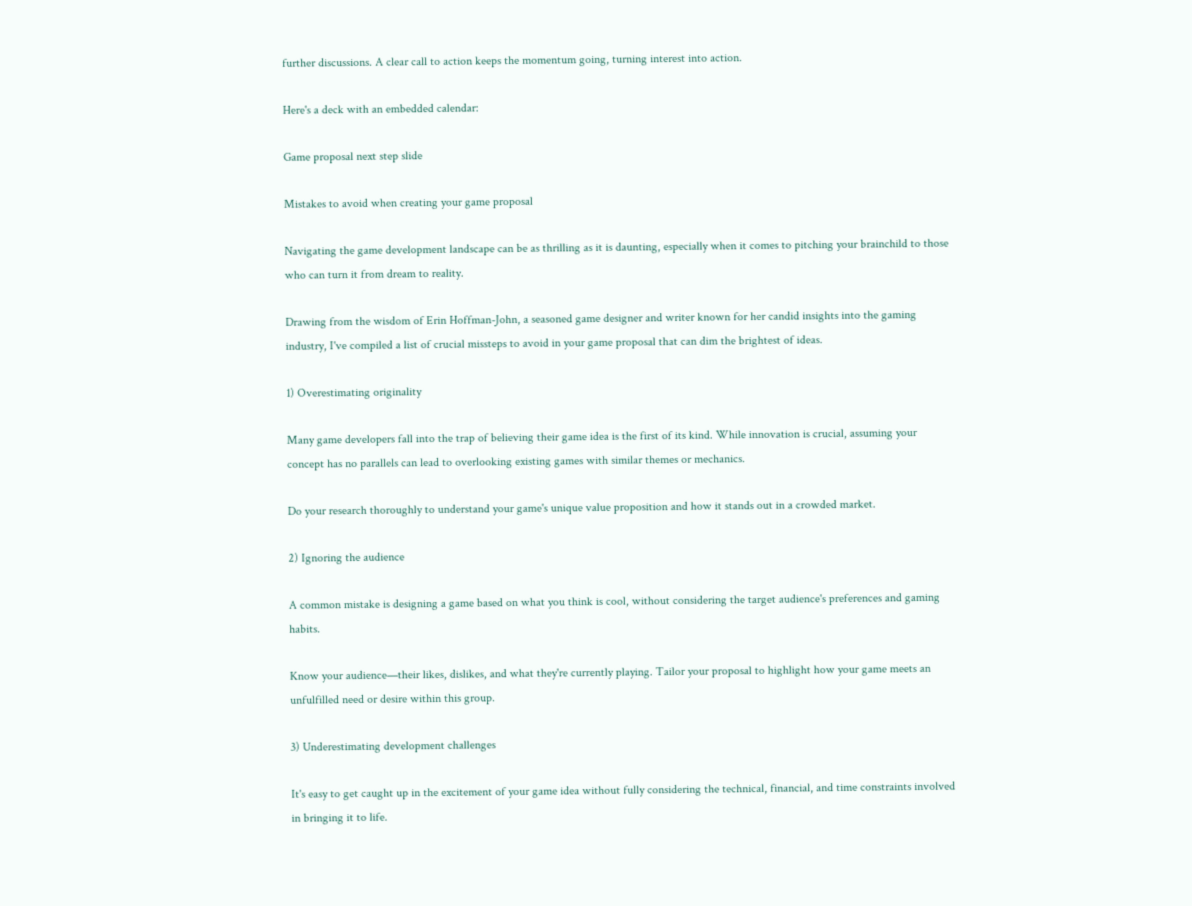further discussions. A clear call to action keeps the momentum going, turning interest into action.

Here's a deck with an embedded calendar:

Game proposal next step slide

Mistakes to avoid when creating your game proposal

Navigating the game development landscape can be as thrilling as it is daunting, especially when it comes to pitching your brainchild to those who can turn it from dream to reality.

Drawing from the wisdom of Erin Hoffman-John, a seasoned game designer and writer known for her candid insights into the gaming industry, I've compiled a list of crucial missteps to avoid in your game proposal that can dim the brightest of ideas.

1) Overestimating originality

Many game developers fall into the trap of believing their game idea is the first of its kind. While innovation is crucial, assuming your concept has no parallels can lead to overlooking existing games with similar themes or mechanics.

Do your research thoroughly to understand your game's unique value proposition and how it stands out in a crowded market.

2) Ignoring the audience

A common mistake is designing a game based on what you think is cool, without considering the target audience's preferences and gaming habits.

Know your audience—their likes, dislikes, and what they're currently playing. Tailor your proposal to highlight how your game meets an unfulfilled need or desire within this group.

3) Underestimating development challenges

It's easy to get caught up in the excitement of your game idea without fully considering the technical, financial, and time constraints involved in bringing it to life.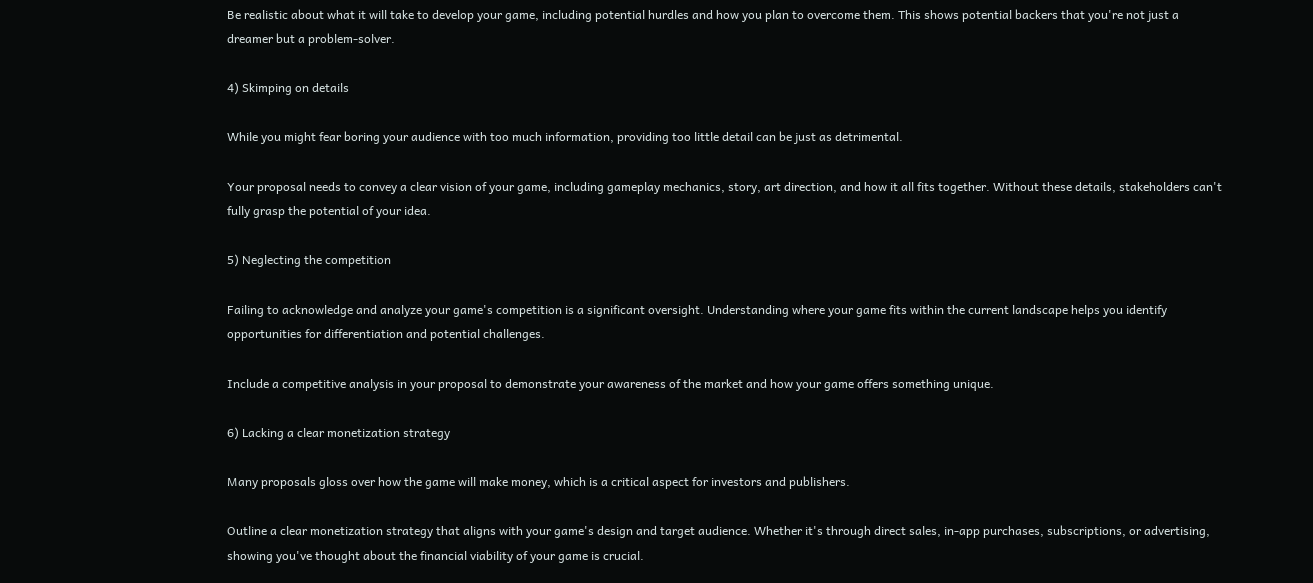Be realistic about what it will take to develop your game, including potential hurdles and how you plan to overcome them. This shows potential backers that you're not just a dreamer but a problem-solver.

4) Skimping on details

While you might fear boring your audience with too much information, providing too little detail can be just as detrimental.

Your proposal needs to convey a clear vision of your game, including gameplay mechanics, story, art direction, and how it all fits together. Without these details, stakeholders can't fully grasp the potential of your idea.

5) Neglecting the competition

Failing to acknowledge and analyze your game's competition is a significant oversight. Understanding where your game fits within the current landscape helps you identify opportunities for differentiation and potential challenges.

Include a competitive analysis in your proposal to demonstrate your awareness of the market and how your game offers something unique.

6) Lacking a clear monetization strategy

Many proposals gloss over how the game will make money, which is a critical aspect for investors and publishers.

Outline a clear monetization strategy that aligns with your game's design and target audience. Whether it's through direct sales, in-app purchases, subscriptions, or advertising, showing you've thought about the financial viability of your game is crucial.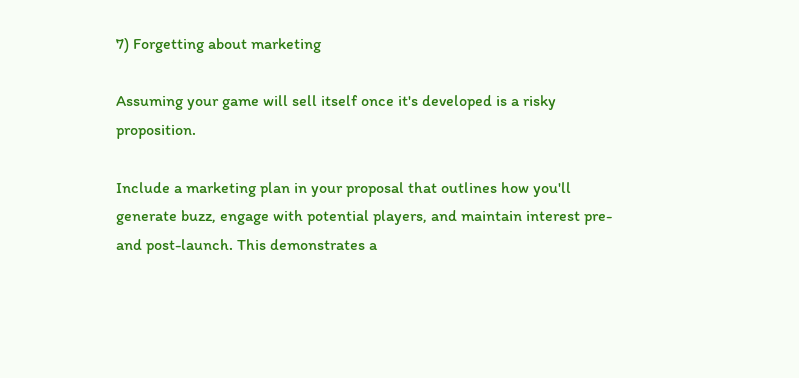7) Forgetting about marketing

Assuming your game will sell itself once it's developed is a risky proposition.

Include a marketing plan in your proposal that outlines how you'll generate buzz, engage with potential players, and maintain interest pre- and post-launch. This demonstrates a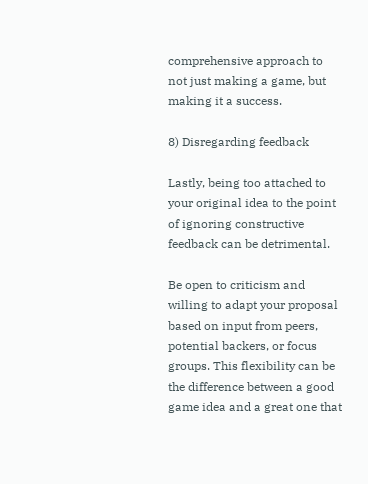comprehensive approach to not just making a game, but making it a success.

8) Disregarding feedback

Lastly, being too attached to your original idea to the point of ignoring constructive feedback can be detrimental.

Be open to criticism and willing to adapt your proposal based on input from peers, potential backers, or focus groups. This flexibility can be the difference between a good game idea and a great one that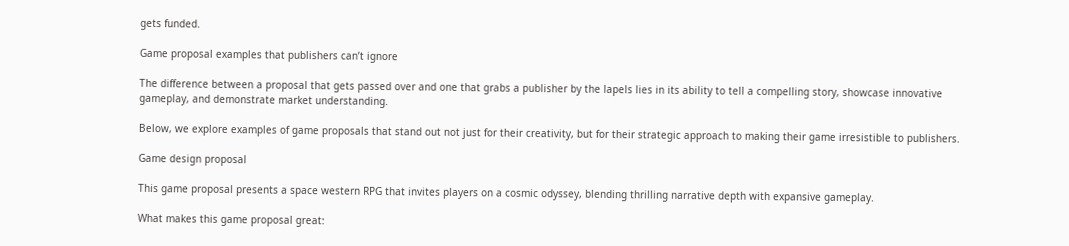gets funded.

Game proposal examples that publishers can’t ignore

The difference between a proposal that gets passed over and one that grabs a publisher by the lapels lies in its ability to tell a compelling story, showcase innovative gameplay, and demonstrate market understanding.

Below, we explore examples of game proposals that stand out not just for their creativity, but for their strategic approach to making their game irresistible to publishers.

Game design proposal

This game proposal presents a space western RPG that invites players on a cosmic odyssey, blending thrilling narrative depth with expansive gameplay.

What makes this game proposal great: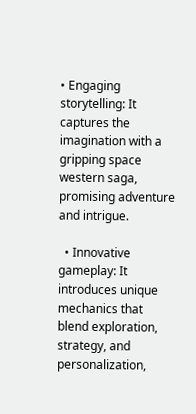• Engaging storytelling: It captures the imagination with a gripping space western saga, promising adventure and intrigue.

  • Innovative gameplay: It introduces unique mechanics that blend exploration, strategy, and personalization,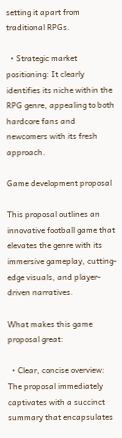setting it apart from traditional RPGs.

  • Strategic market positioning: It clearly identifies its niche within the RPG genre, appealing to both hardcore fans and newcomers with its fresh approach.

Game development proposal

This proposal outlines an innovative football game that elevates the genre with its immersive gameplay, cutting-edge visuals, and player-driven narratives.

What makes this game proposal great:

  • Clear, concise overview: The proposal immediately captivates with a succinct summary that encapsulates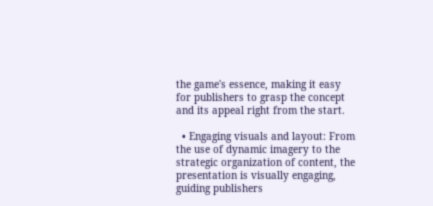the game's essence, making it easy for publishers to grasp the concept and its appeal right from the start.

  • Engaging visuals and layout: From the use of dynamic imagery to the strategic organization of content, the presentation is visually engaging, guiding publishers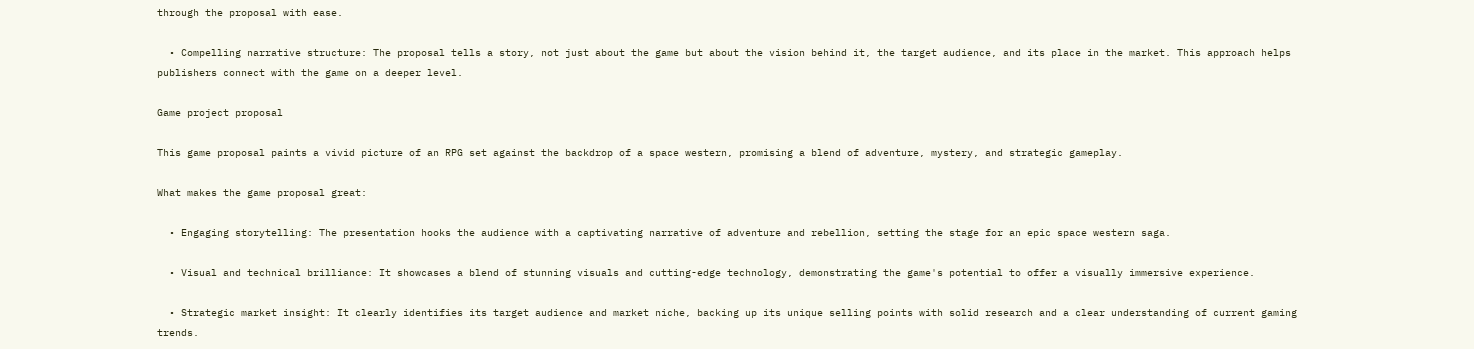through the proposal with ease.

  • Compelling narrative structure: The proposal tells a story, not just about the game but about the vision behind it, the target audience, and its place in the market. This approach helps publishers connect with the game on a deeper level.

Game project proposal

This game proposal paints a vivid picture of an RPG set against the backdrop of a space western, promising a blend of adventure, mystery, and strategic gameplay.

What makes the game proposal great:

  • Engaging storytelling: The presentation hooks the audience with a captivating narrative of adventure and rebellion, setting the stage for an epic space western saga.

  • Visual and technical brilliance: It showcases a blend of stunning visuals and cutting-edge technology, demonstrating the game's potential to offer a visually immersive experience.

  • Strategic market insight: It clearly identifies its target audience and market niche, backing up its unique selling points with solid research and a clear understanding of current gaming trends.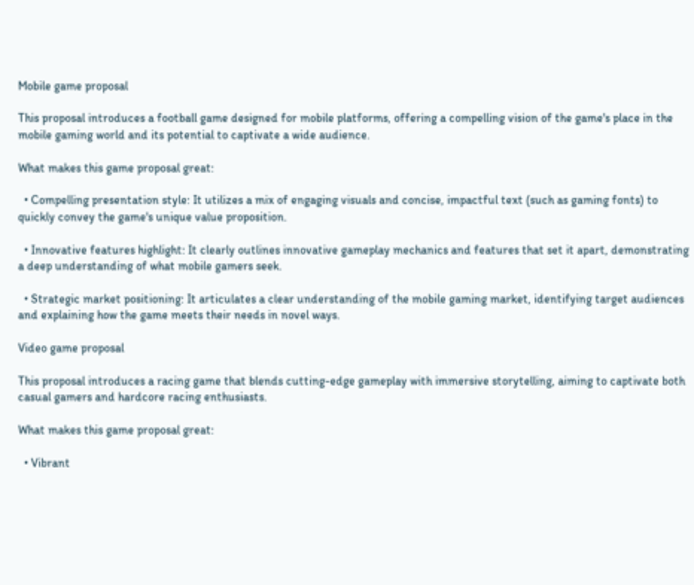Mobile game proposal

This proposal introduces a football game designed for mobile platforms, offering a compelling vision of the game's place in the mobile gaming world and its potential to captivate a wide audience.

What makes this game proposal great:

  • Compelling presentation style: It utilizes a mix of engaging visuals and concise, impactful text (such as gaming fonts) to quickly convey the game's unique value proposition.

  • Innovative features highlight: It clearly outlines innovative gameplay mechanics and features that set it apart, demonstrating a deep understanding of what mobile gamers seek.

  • Strategic market positioning: It articulates a clear understanding of the mobile gaming market, identifying target audiences and explaining how the game meets their needs in novel ways.

Video game proposal

This proposal introduces a racing game that blends cutting-edge gameplay with immersive storytelling, aiming to captivate both casual gamers and hardcore racing enthusiasts.

What makes this game proposal great:

  • Vibrant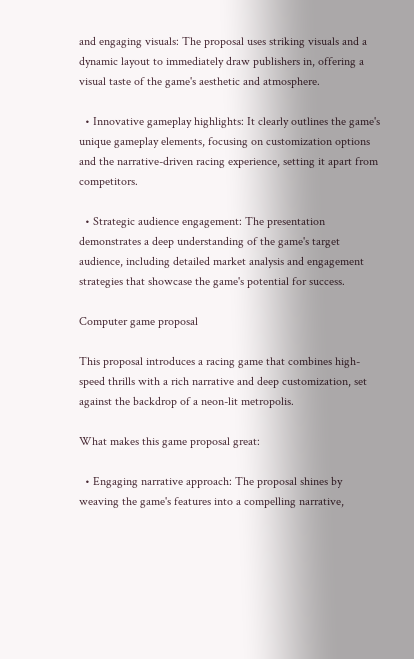and engaging visuals: The proposal uses striking visuals and a dynamic layout to immediately draw publishers in, offering a visual taste of the game's aesthetic and atmosphere.

  • Innovative gameplay highlights: It clearly outlines the game's unique gameplay elements, focusing on customization options and the narrative-driven racing experience, setting it apart from competitors.

  • Strategic audience engagement: The presentation demonstrates a deep understanding of the game's target audience, including detailed market analysis and engagement strategies that showcase the game's potential for success.

Computer game proposal

This proposal introduces a racing game that combines high-speed thrills with a rich narrative and deep customization, set against the backdrop of a neon-lit metropolis.

What makes this game proposal great:

  • Engaging narrative approach: The proposal shines by weaving the game's features into a compelling narrative,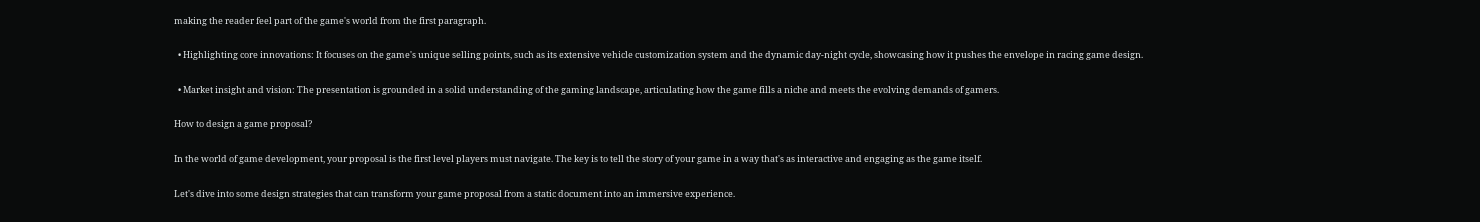making the reader feel part of the game's world from the first paragraph.

  • Highlighting core innovations: It focuses on the game's unique selling points, such as its extensive vehicle customization system and the dynamic day-night cycle, showcasing how it pushes the envelope in racing game design.

  • Market insight and vision: The presentation is grounded in a solid understanding of the gaming landscape, articulating how the game fills a niche and meets the evolving demands of gamers.

How to design a game proposal?

In the world of game development, your proposal is the first level players must navigate. The key is to tell the story of your game in a way that's as interactive and engaging as the game itself.

Let's dive into some design strategies that can transform your game proposal from a static document into an immersive experience.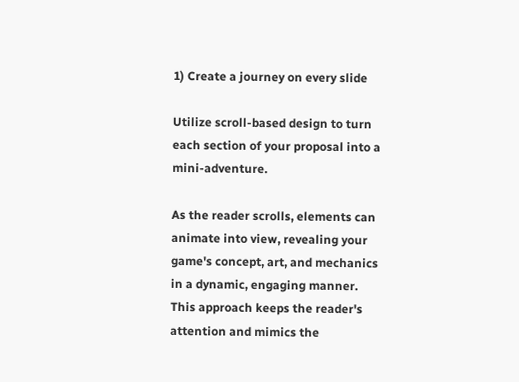1) Create a journey on every slide

Utilize scroll-based design to turn each section of your proposal into a mini-adventure.

As the reader scrolls, elements can animate into view, revealing your game's concept, art, and mechanics in a dynamic, engaging manner. This approach keeps the reader's attention and mimics the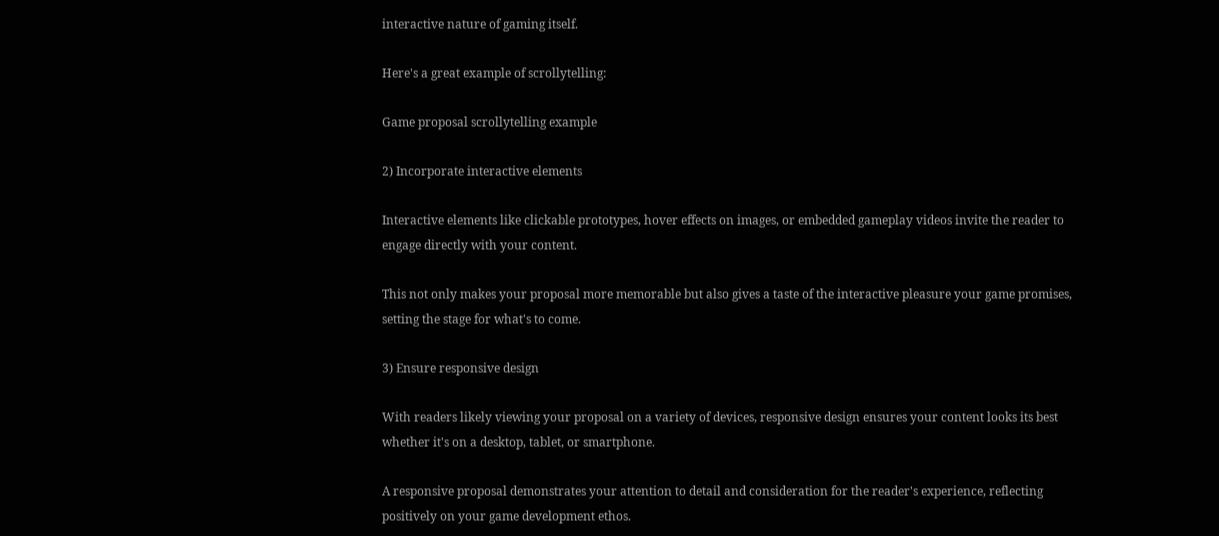interactive nature of gaming itself.

Here's a great example of scrollytelling:

Game proposal scrollytelling example

2) Incorporate interactive elements

Interactive elements like clickable prototypes, hover effects on images, or embedded gameplay videos invite the reader to engage directly with your content.

This not only makes your proposal more memorable but also gives a taste of the interactive pleasure your game promises, setting the stage for what's to come.

3) Ensure responsive design

With readers likely viewing your proposal on a variety of devices, responsive design ensures your content looks its best whether it's on a desktop, tablet, or smartphone.

A responsive proposal demonstrates your attention to detail and consideration for the reader's experience, reflecting positively on your game development ethos.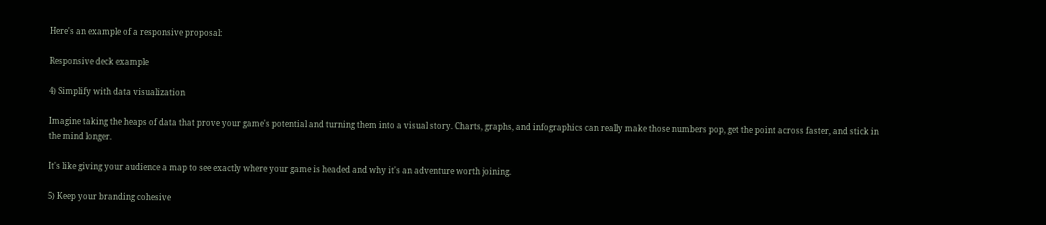Here's an example of a responsive proposal:

Responsive deck example

4) Simplify with data visualization

Imagine taking the heaps of data that prove your game's potential and turning them into a visual story. Charts, graphs, and infographics can really make those numbers pop, get the point across faster, and stick in the mind longer.

It's like giving your audience a map to see exactly where your game is headed and why it's an adventure worth joining.

5) Keep your branding cohesive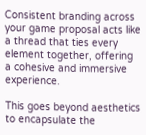Consistent branding across your game proposal acts like a thread that ties every element together, offering a cohesive and immersive experience.

This goes beyond aesthetics to encapsulate the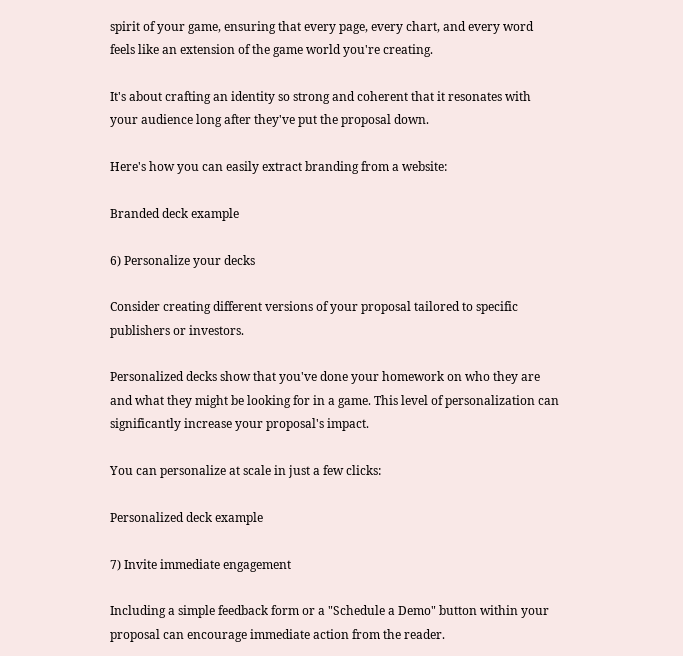spirit of your game, ensuring that every page, every chart, and every word feels like an extension of the game world you're creating.

It's about crafting an identity so strong and coherent that it resonates with your audience long after they've put the proposal down.

Here's how you can easily extract branding from a website:

Branded deck example

6) Personalize your decks

Consider creating different versions of your proposal tailored to specific publishers or investors.

Personalized decks show that you've done your homework on who they are and what they might be looking for in a game. This level of personalization can significantly increase your proposal's impact.

You can personalize at scale in just a few clicks:

Personalized deck example

7) Invite immediate engagement

Including a simple feedback form or a "Schedule a Demo" button within your proposal can encourage immediate action from the reader.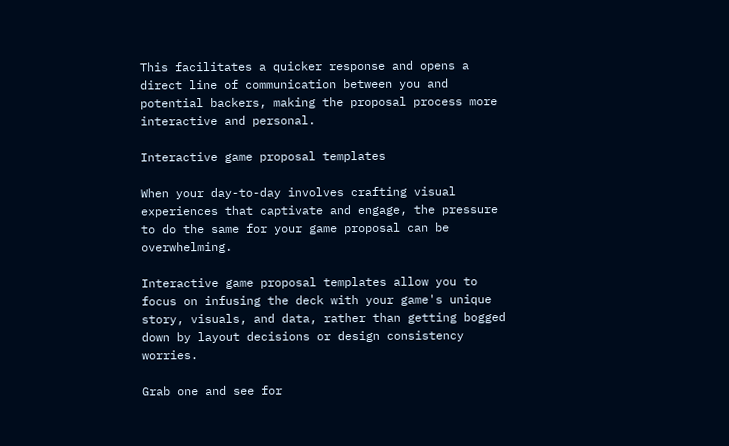This facilitates a quicker response and opens a direct line of communication between you and potential backers, making the proposal process more interactive and personal.

Interactive game proposal templates

When your day-to-day involves crafting visual experiences that captivate and engage, the pressure to do the same for your game proposal can be overwhelming.

Interactive game proposal templates allow you to focus on infusing the deck with your game's unique story, visuals, and data, rather than getting bogged down by layout decisions or design consistency worries.

Grab one and see for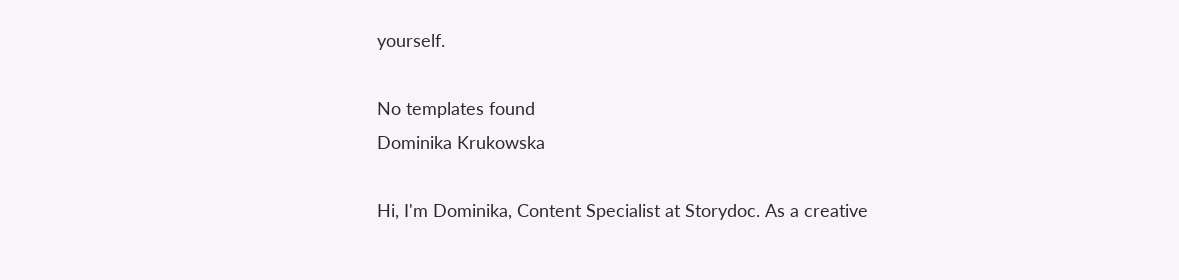yourself.

No templates found
Dominika Krukowska

Hi, I'm Dominika, Content Specialist at Storydoc. As a creative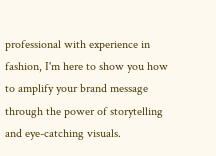professional with experience in fashion, I'm here to show you how to amplify your brand message through the power of storytelling and eye-catching visuals.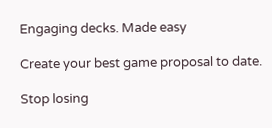Engaging decks. Made easy

Create your best game proposal to date.

Stop losing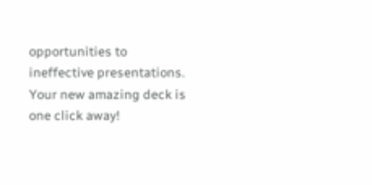opportunities to ineffective presentations.
Your new amazing deck is one click away!